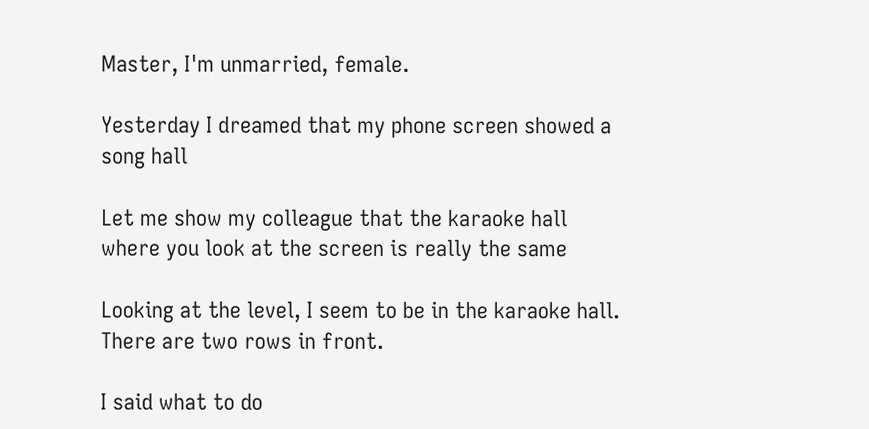Master, I'm unmarried, female.

Yesterday I dreamed that my phone screen showed a song hall

Let me show my colleague that the karaoke hall where you look at the screen is really the same

Looking at the level, I seem to be in the karaoke hall. There are two rows in front.

I said what to do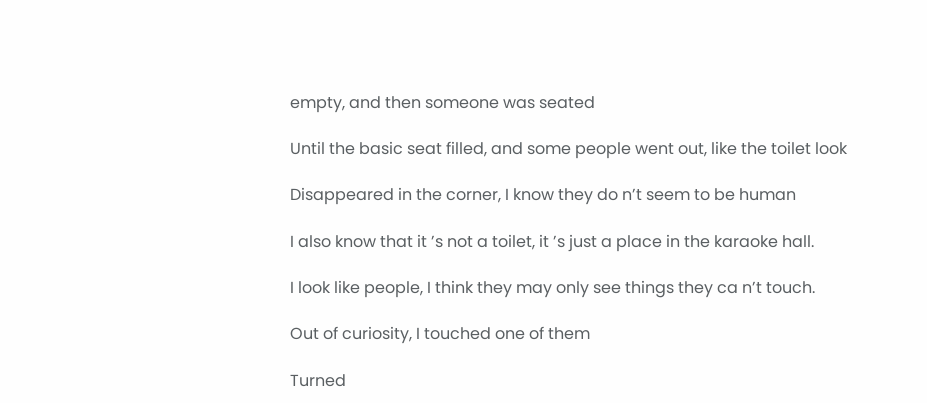empty, and then someone was seated

Until the basic seat filled, and some people went out, like the toilet look

Disappeared in the corner, I know they do n’t seem to be human

I also know that it ’s not a toilet, it ’s just a place in the karaoke hall.

I look like people, I think they may only see things they ca n’t touch.

Out of curiosity, I touched one of them

Turned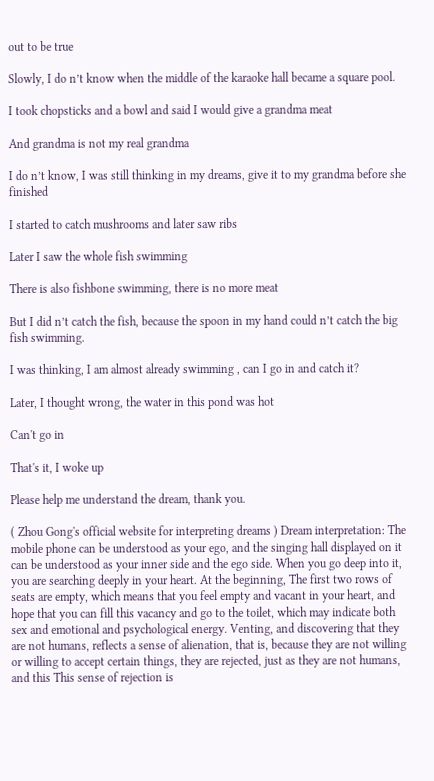out to be true

Slowly, I do n’t know when the middle of the karaoke hall became a square pool.

I took chopsticks and a bowl and said I would give a grandma meat

And grandma is not my real grandma

I do n’t know, I was still thinking in my dreams, give it to my grandma before she finished

I started to catch mushrooms and later saw ribs

Later I saw the whole fish swimming

There is also fishbone swimming, there is no more meat

But I did n’t catch the fish, because the spoon in my hand could n’t catch the big fish swimming.

I was thinking, I am almost already swimming , can I go in and catch it?

Later, I thought wrong, the water in this pond was hot

Can't go in

That's it, I woke up

Please help me understand the dream, thank you.

( Zhou Gong's official website for interpreting dreams ) Dream interpretation: The mobile phone can be understood as your ego, and the singing hall displayed on it can be understood as your inner side and the ego side. When you go deep into it, you are searching deeply in your heart. At the beginning, The first two rows of seats are empty, which means that you feel empty and vacant in your heart, and hope that you can fill this vacancy and go to the toilet, which may indicate both sex and emotional and psychological energy. Venting, and discovering that they are not humans, reflects a sense of alienation, that is, because they are not willing or willing to accept certain things, they are rejected, just as they are not humans, and this This sense of rejection is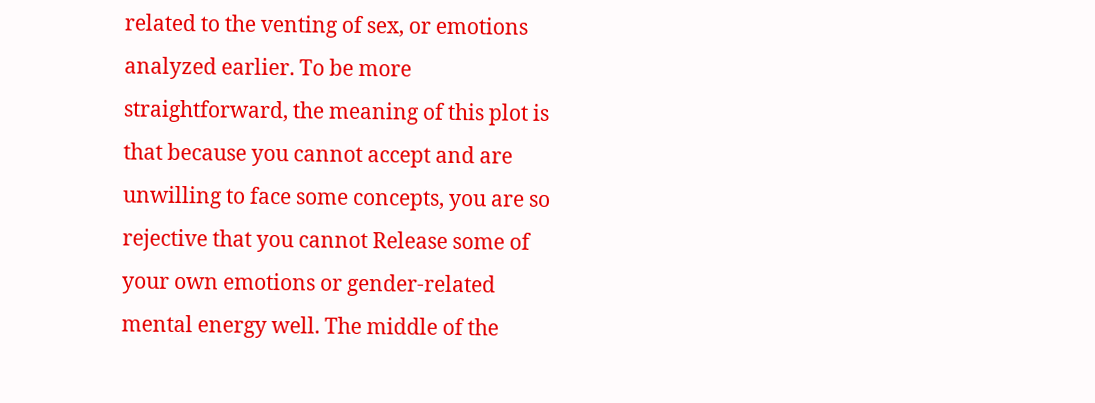related to the venting of sex, or emotions analyzed earlier. To be more straightforward, the meaning of this plot is that because you cannot accept and are unwilling to face some concepts, you are so rejective that you cannot Release some of your own emotions or gender-related mental energy well. The middle of the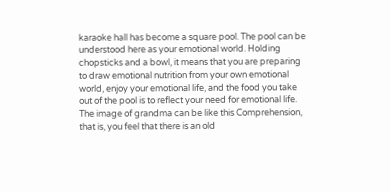karaoke hall has become a square pool. The pool can be understood here as your emotional world. Holding chopsticks and a bowl, it means that you are preparing to draw emotional nutrition from your own emotional world, enjoy your emotional life, and the food you take out of the pool is to reflect your need for emotional life. The image of grandma can be like this Comprehension, that is, you feel that there is an old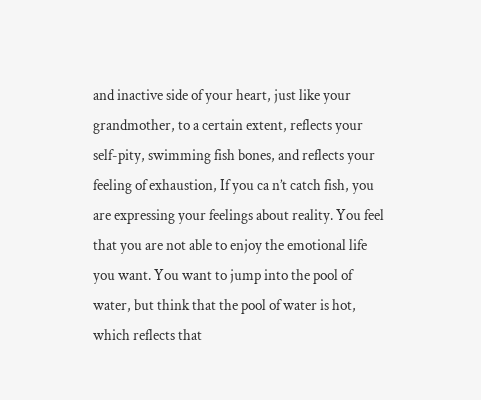and inactive side of your heart, just like your grandmother, to a certain extent, reflects your self-pity, swimming fish bones, and reflects your feeling of exhaustion, If you ca n’t catch fish, you are expressing your feelings about reality. You feel that you are not able to enjoy the emotional life you want. You want to jump into the pool of water, but think that the pool of water is hot, which reflects that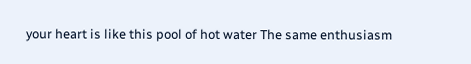your heart is like this pool of hot water The same enthusiasm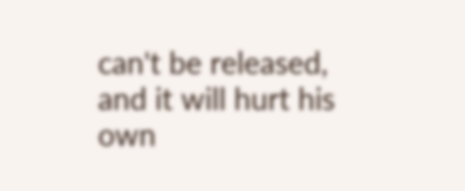can't be released, and it will hurt his own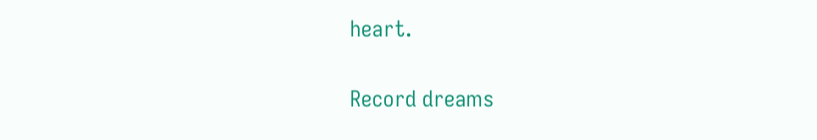heart.

Record dreams